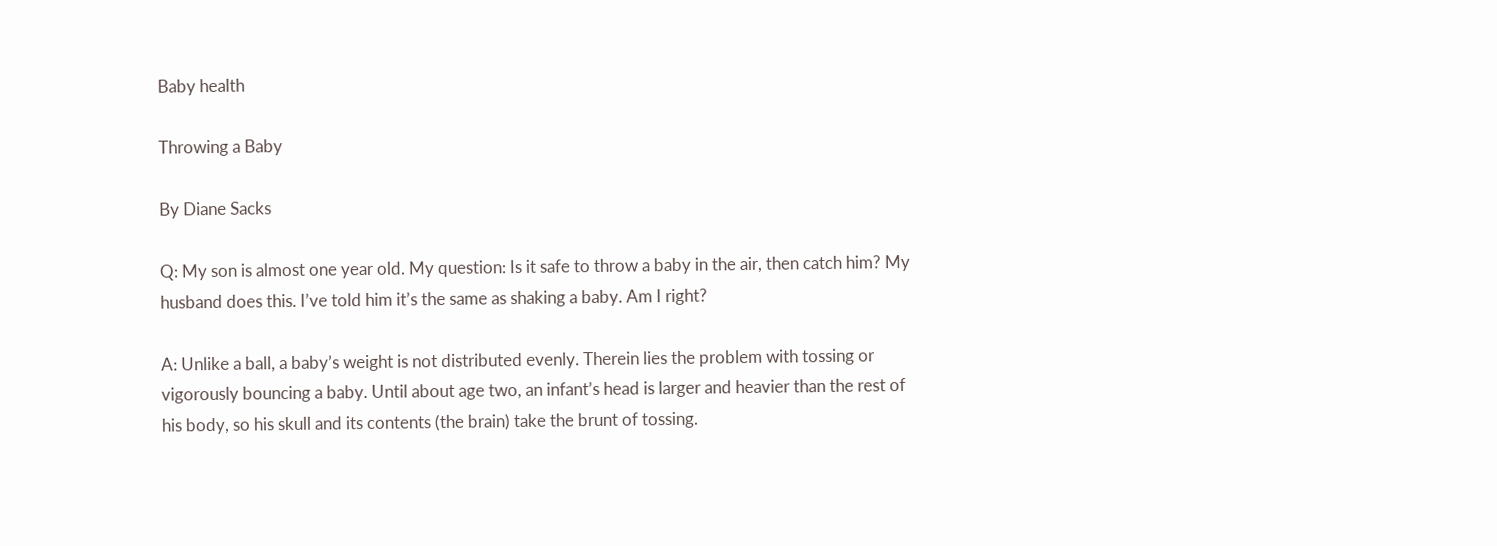Baby health

Throwing a Baby

By Diane Sacks

Q: My son is almost one year old. My question: Is it safe to throw a baby in the air, then catch him? My husband does this. I’ve told him it’s the same as shaking a baby. Am I right?

A: Unlike a ball, a baby’s weight is not distributed evenly. Therein lies the problem with tossing or vigorously bouncing a baby. Until about age two, an infant’s head is larger and heavier than the rest of his body, so his skull and its contents (the brain) take the brunt of tossing.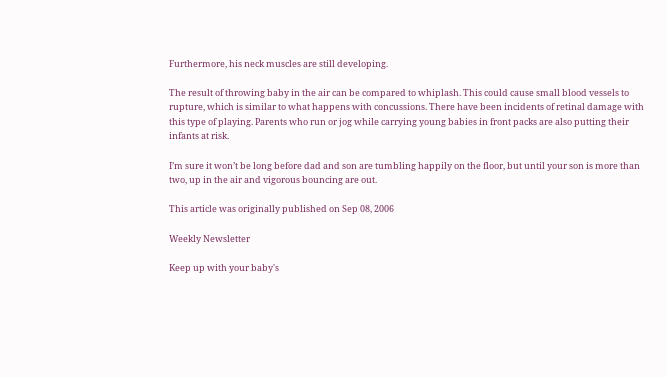Furthermore, his neck muscles are still developing.

The result of throwing baby in the air can be compared to whiplash. This could cause small blood vessels to rupture, which is similar to what happens with concussions. There have been incidents of retinal damage with this type of playing. Parents who run or jog while carrying young babies in front packs are also putting their infants at risk.

I’m sure it won’t be long before dad and son are tumbling happily on the floor, but until your son is more than two, up in the air and vigorous bouncing are out.

This article was originally published on Sep 08, 2006

Weekly Newsletter

Keep up with your baby's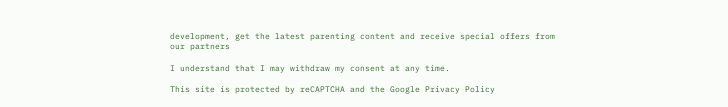development, get the latest parenting content and receive special offers from our partners

I understand that I may withdraw my consent at any time.

This site is protected by reCAPTCHA and the Google Privacy Policy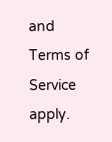and Terms of Service apply.